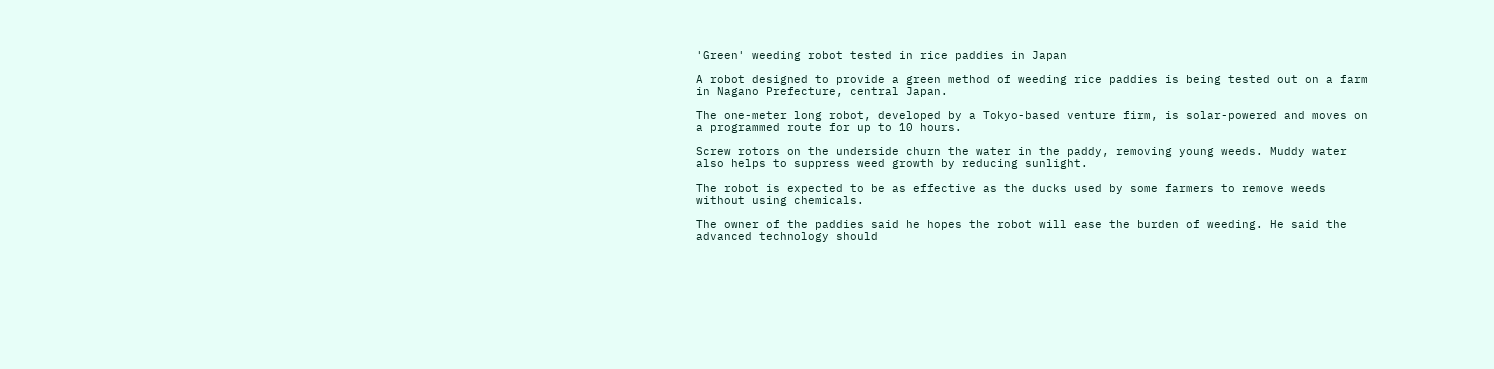'Green' weeding robot tested in rice paddies in Japan

A robot designed to provide a green method of weeding rice paddies is being tested out on a farm in Nagano Prefecture, central Japan.

The one-meter long robot, developed by a Tokyo-based venture firm, is solar-powered and moves on a programmed route for up to 10 hours.

Screw rotors on the underside churn the water in the paddy, removing young weeds. Muddy water also helps to suppress weed growth by reducing sunlight.

The robot is expected to be as effective as the ducks used by some farmers to remove weeds without using chemicals.

The owner of the paddies said he hopes the robot will ease the burden of weeding. He said the advanced technology should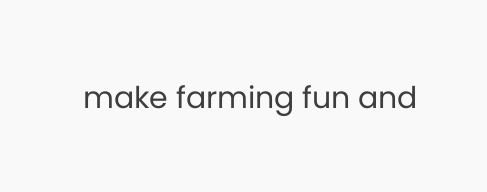make farming fun and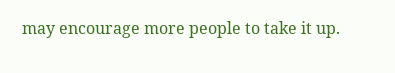may encourage more people to take it up.